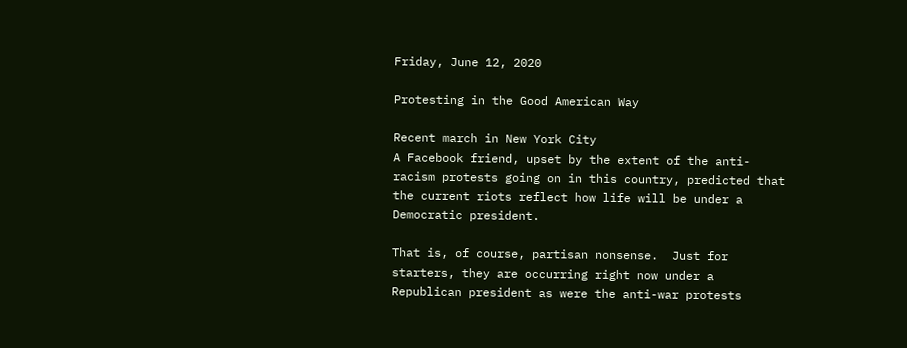Friday, June 12, 2020

Protesting in the Good American Way

Recent march in New York City
A Facebook friend, upset by the extent of the anti-racism protests going on in this country, predicted that the current riots reflect how life will be under a Democratic president.

That is, of course, partisan nonsense.  Just for starters, they are occurring right now under a Republican president as were the anti-war protests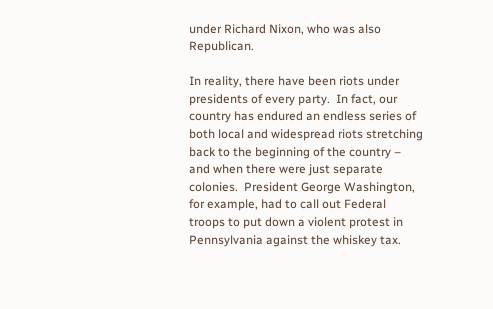under Richard Nixon, who was also Republican.

In reality, there have been riots under presidents of every party.  In fact, our country has endured an endless series of both local and widespread riots stretching back to the beginning of the country – and when there were just separate colonies.  President George Washington, for example, had to call out Federal troops to put down a violent protest in Pennsylvania against the whiskey tax.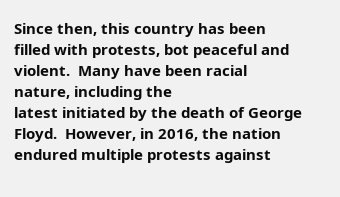Since then, this country has been filled with protests, bot peaceful and violent.  Many have been racial nature, including the
latest initiated by the death of George Floyd.  However, in 2016, the nation endured multiple protests against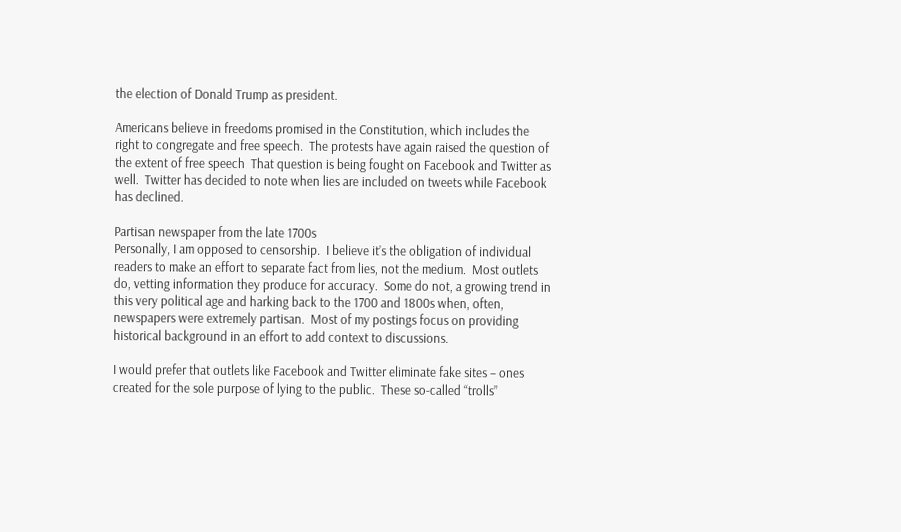the election of Donald Trump as president.

Americans believe in freedoms promised in the Constitution, which includes the right to congregate and free speech.  The protests have again raised the question of the extent of free speech  That question is being fought on Facebook and Twitter as well.  Twitter has decided to note when lies are included on tweets while Facebook has declined.

Partisan newspaper from the late 1700s
Personally, I am opposed to censorship.  I believe it’s the obligation of individual readers to make an effort to separate fact from lies, not the medium.  Most outlets do, vetting information they produce for accuracy.  Some do not, a growing trend in this very political age and harking back to the 1700 and 1800s when, often, newspapers were extremely partisan.  Most of my postings focus on providing historical background in an effort to add context to discussions.

I would prefer that outlets like Facebook and Twitter eliminate fake sites – ones created for the sole purpose of lying to the public.  These so-called “trolls”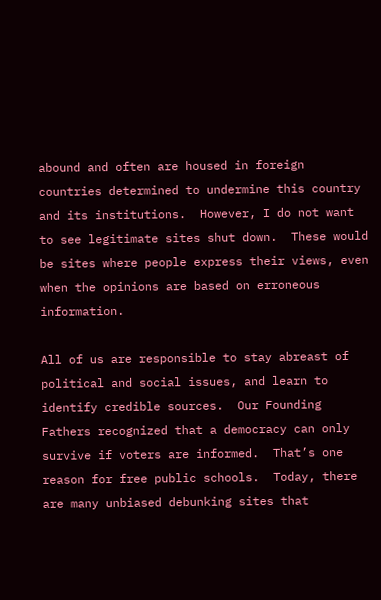abound and often are housed in foreign countries determined to undermine this country and its institutions.  However, I do not want to see legitimate sites shut down.  These would be sites where people express their views, even when the opinions are based on erroneous information.

All of us are responsible to stay abreast of political and social issues, and learn to identify credible sources.  Our Founding Fathers recognized that a democracy can only survive if voters are informed.  That’s one reason for free public schools.  Today, there are many unbiased debunking sites that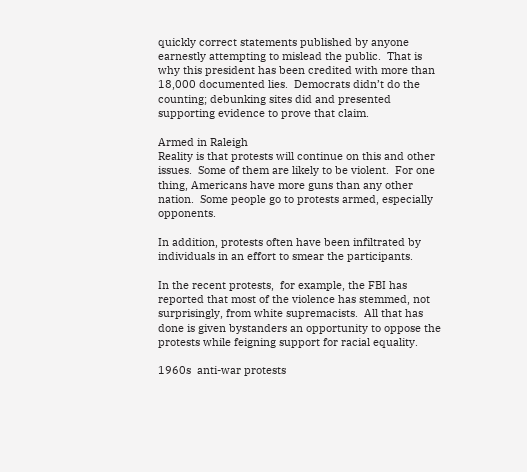quickly correct statements published by anyone earnestly attempting to mislead the public.  That is why this president has been credited with more than 18,000 documented lies.  Democrats didn’t do the counting; debunking sites did and presented supporting evidence to prove that claim.

Armed in Raleigh
Reality is that protests will continue on this and other issues.  Some of them are likely to be violent.  For one thing, Americans have more guns than any other nation.  Some people go to protests armed, especially opponents.

In addition, protests often have been infiltrated by individuals in an effort to smear the participants.

In the recent protests,  for example, the FBI has reported that most of the violence has stemmed, not surprisingly, from white supremacists.  All that has done is given bystanders an opportunity to oppose the protests while feigning support for racial equality.

1960s  anti-war protests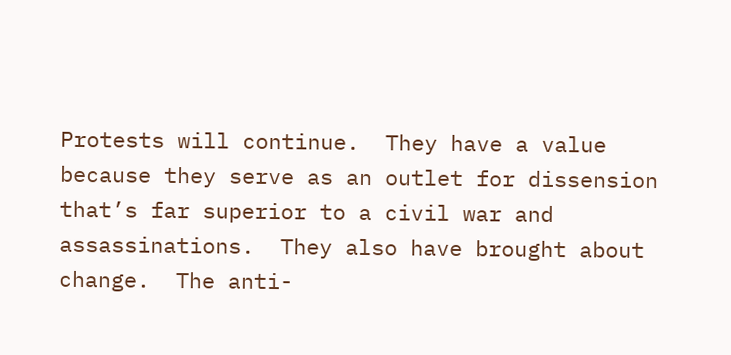Protests will continue.  They have a value because they serve as an outlet for dissension that’s far superior to a civil war and assassinations.  They also have brought about change.  The anti-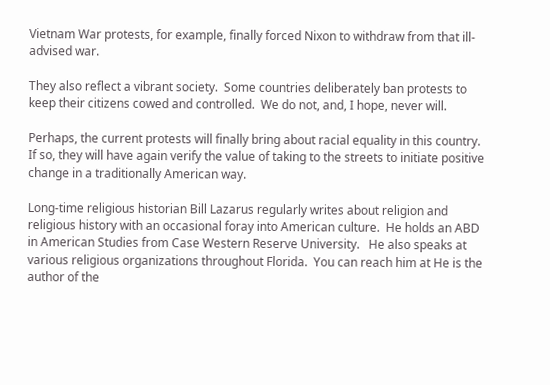Vietnam War protests, for example, finally forced Nixon to withdraw from that ill-advised war.

They also reflect a vibrant society.  Some countries deliberately ban protests to keep their citizens cowed and controlled.  We do not, and, I hope, never will.

Perhaps, the current protests will finally bring about racial equality in this country.  If so, they will have again verify the value of taking to the streets to initiate positive change in a traditionally American way.

Long-time religious historian Bill Lazarus regularly writes about religion and religious history with an occasional foray into American culture.  He holds an ABD in American Studies from Case Western Reserve University.   He also speaks at various religious organizations throughout Florida.  You can reach him at He is the author of the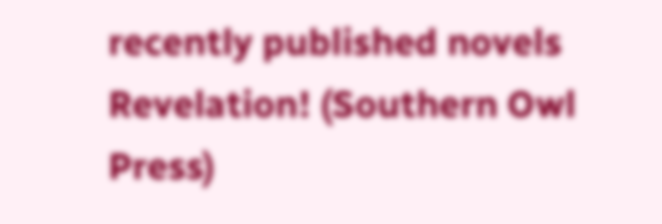recently published novels Revelation! (Southern Owl Press)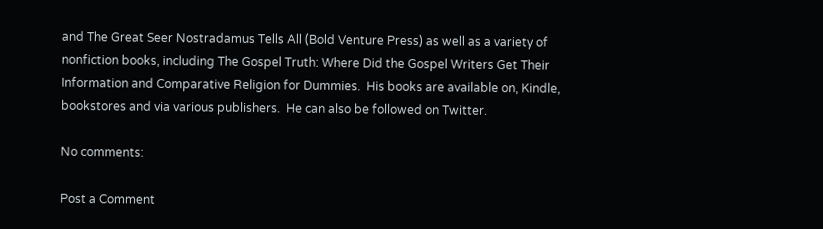and The Great Seer Nostradamus Tells All (Bold Venture Press) as well as a variety of nonfiction books, including The Gospel Truth: Where Did the Gospel Writers Get Their Information and Comparative Religion for Dummies.  His books are available on, Kindle, bookstores and via various publishers.  He can also be followed on Twitter.

No comments:

Post a Comment